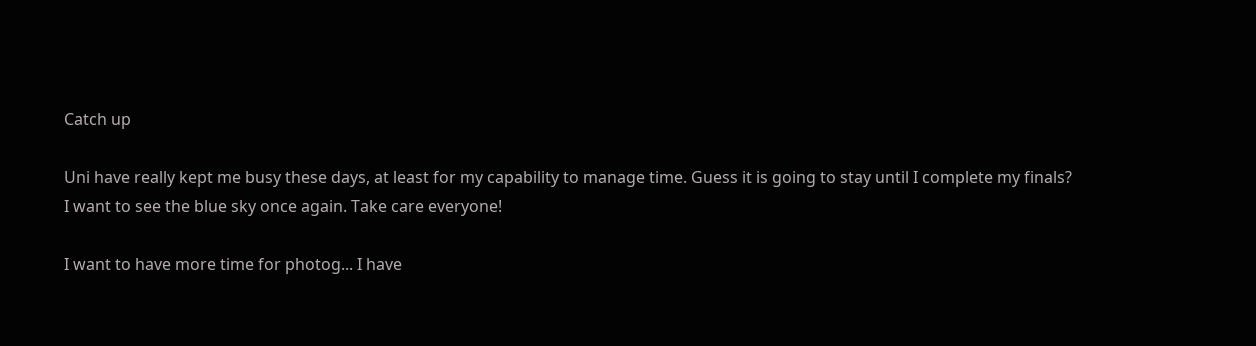Catch up

Uni have really kept me busy these days, at least for my capability to manage time. Guess it is going to stay until I complete my finals?
I want to see the blue sky once again. Take care everyone!

I want to have more time for photog... I have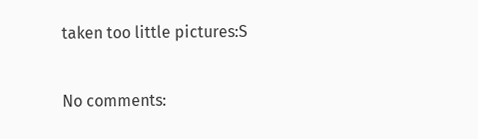taken too little pictures:S

No comments: